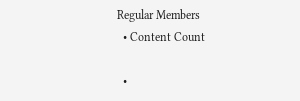Regular Members
  • Content Count

  •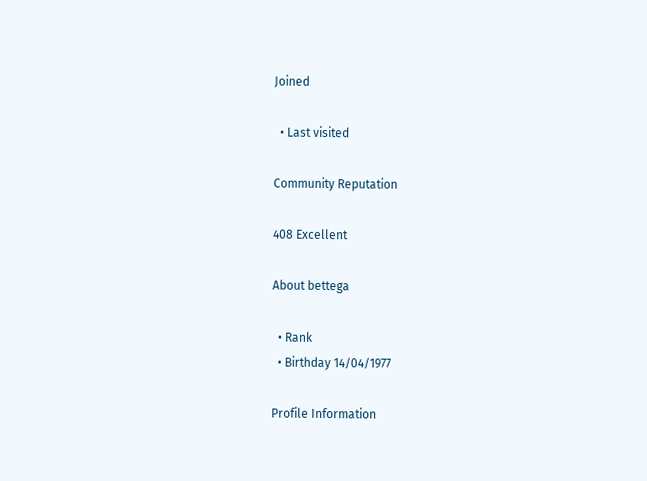Joined

  • Last visited

Community Reputation

408 Excellent

About bettega

  • Rank
  • Birthday 14/04/1977

Profile Information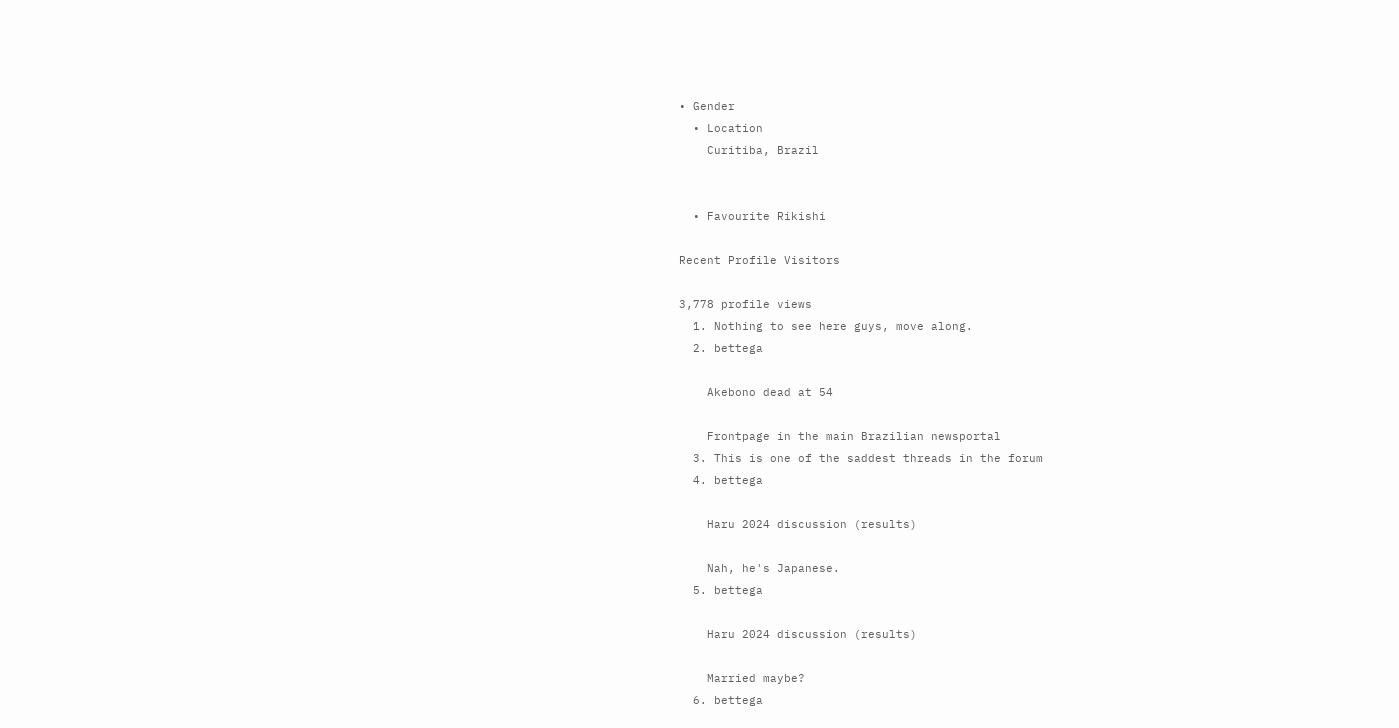• Gender
  • Location
    Curitiba, Brazil


  • Favourite Rikishi

Recent Profile Visitors

3,778 profile views
  1. Nothing to see here guys, move along.
  2. bettega

    Akebono dead at 54

    Frontpage in the main Brazilian newsportal
  3. This is one of the saddest threads in the forum
  4. bettega

    Haru 2024 discussion (results)

    Nah, he's Japanese.
  5. bettega

    Haru 2024 discussion (results)

    Married maybe?
  6. bettega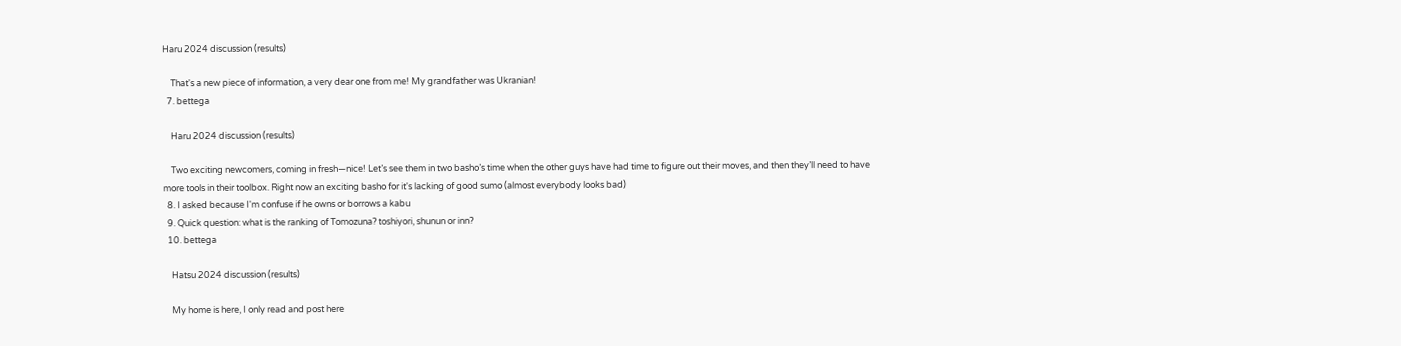Haru 2024 discussion (results)

    That's a new piece of information, a very dear one from me! My grandfather was Ukranian!
  7. bettega

    Haru 2024 discussion (results)

    Two exciting newcomers, coming in fresh—nice! Let’s see them in two basho’s time when the other guys have had time to figure out their moves, and then they’ll need to have more tools in their toolbox. Right now an exciting basho for it's lacking of good sumo (almost everybody looks bad)
  8. I asked because I'm confuse if he owns or borrows a kabu
  9. Quick question: what is the ranking of Tomozuna? toshiyori, shunun or inn?
  10. bettega

    Hatsu 2024 discussion (results)

    My home is here, I only read and post here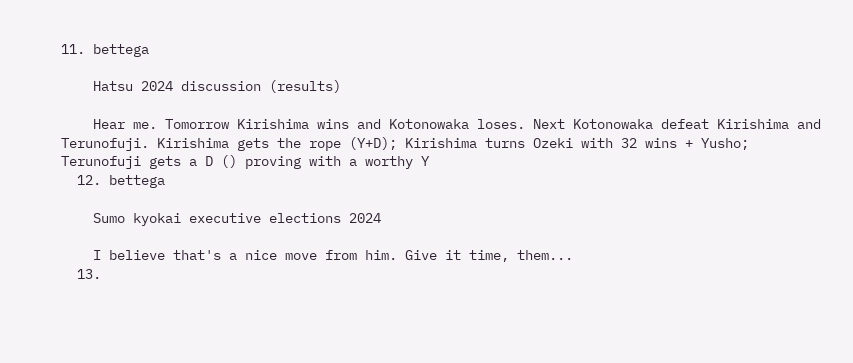11. bettega

    Hatsu 2024 discussion (results)

    Hear me. Tomorrow Kirishima wins and Kotonowaka loses. Next Kotonowaka defeat Kirishima and Terunofuji. Kirishima gets the rope (Y+D); Kirishima turns Ozeki with 32 wins + Yusho; Terunofuji gets a D () proving with a worthy Y
  12. bettega

    Sumo kyokai executive elections 2024

    I believe that's a nice move from him. Give it time, them...
  13.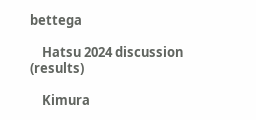bettega

    Hatsu 2024 discussion (results)

    Kimura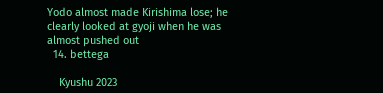Yodo almost made Kirishima lose; he clearly looked at gyoji when he was almost pushed out
  14. bettega

    Kyushu 2023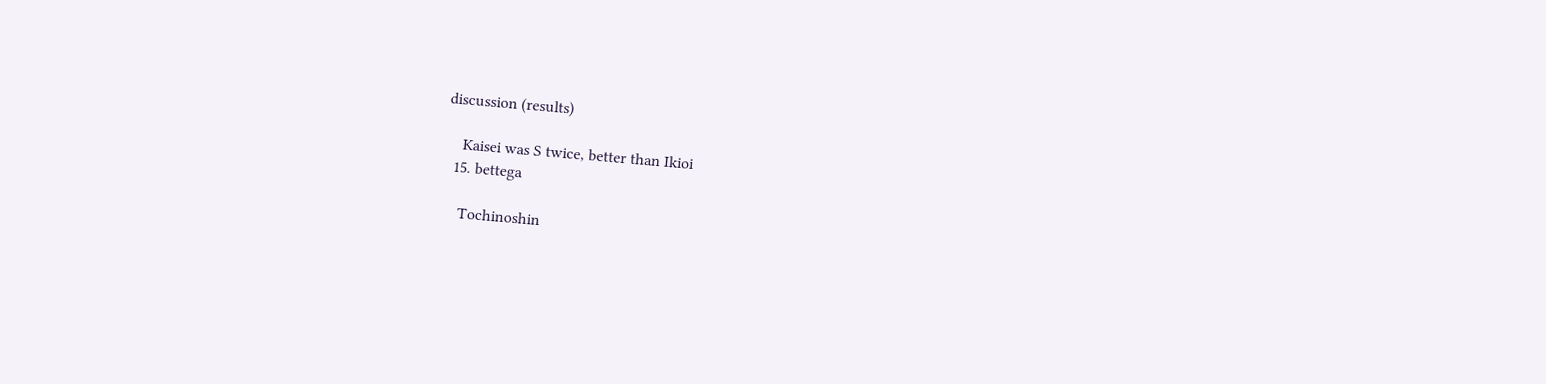discussion (results)

    Kaisei was S twice, better than Ikioi
  15. bettega

    Tochinoshin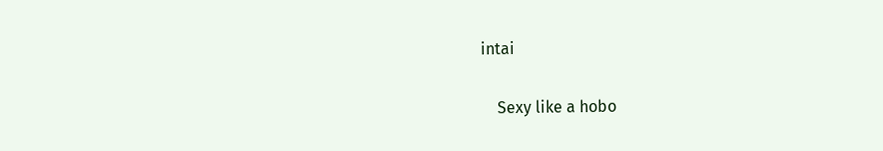intai

    Sexy like a hobo